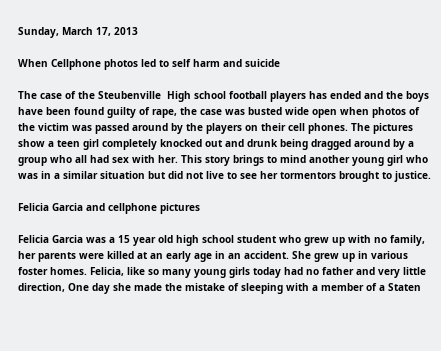Sunday, March 17, 2013

When Cellphone photos led to self harm and suicide

The case of the Steubenville  High school football players has ended and the boys have been found guilty of rape, the case was busted wide open when photos of the victim was passed around by the players on their cell phones. The pictures show a teen girl completely knocked out and drunk being dragged around by a group who all had sex with her. This story brings to mind another young girl who was in a similar situation but did not live to see her tormentors brought to justice.

Felicia Garcia and cellphone pictures

Felicia Garcia was a 15 year old high school student who grew up with no family, her parents were killed at an early age in an accident. She grew up in various foster homes. Felicia, like so many young girls today had no father and very little direction, One day she made the mistake of sleeping with a member of a Staten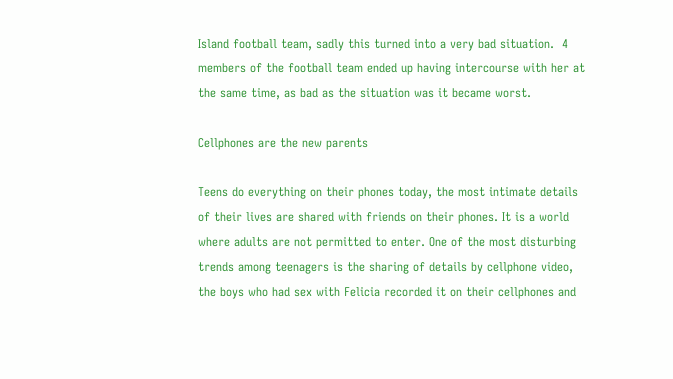Island football team, sadly this turned into a very bad situation.  4 members of the football team ended up having intercourse with her at the same time, as bad as the situation was it became worst.

Cellphones are the new parents

Teens do everything on their phones today, the most intimate details of their lives are shared with friends on their phones. It is a world where adults are not permitted to enter. One of the most disturbing trends among teenagers is the sharing of details by cellphone video, the boys who had sex with Felicia recorded it on their cellphones and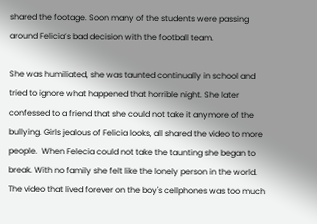shared the footage. Soon many of the students were passing around Felicia’s bad decision with the football team.

She was humiliated, she was taunted continually in school and tried to ignore what happened that horrible night. She later confessed to a friend that she could not take it anymore of the bullying. Girls jealous of Felicia looks, all shared the video to more people.  When Felecia could not take the taunting she began to break. With no family she felt like the lonely person in the world. The video that lived forever on the boy's cellphones was too much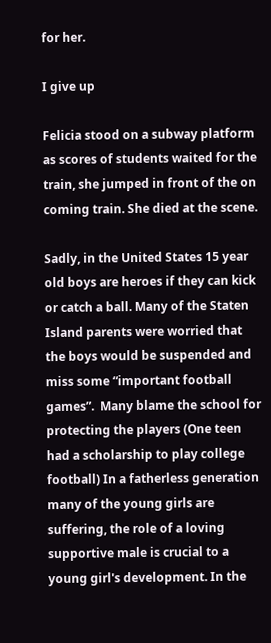for her.

I give up

Felicia stood on a subway platform as scores of students waited for the train, she jumped in front of the on coming train. She died at the scene.

Sadly, in the United States 15 year old boys are heroes if they can kick or catch a ball. Many of the Staten Island parents were worried that the boys would be suspended and miss some “important football games”.  Many blame the school for protecting the players (One teen had a scholarship to play college football) In a fatherless generation many of the young girls are suffering, the role of a loving supportive male is crucial to a young girl's development. In the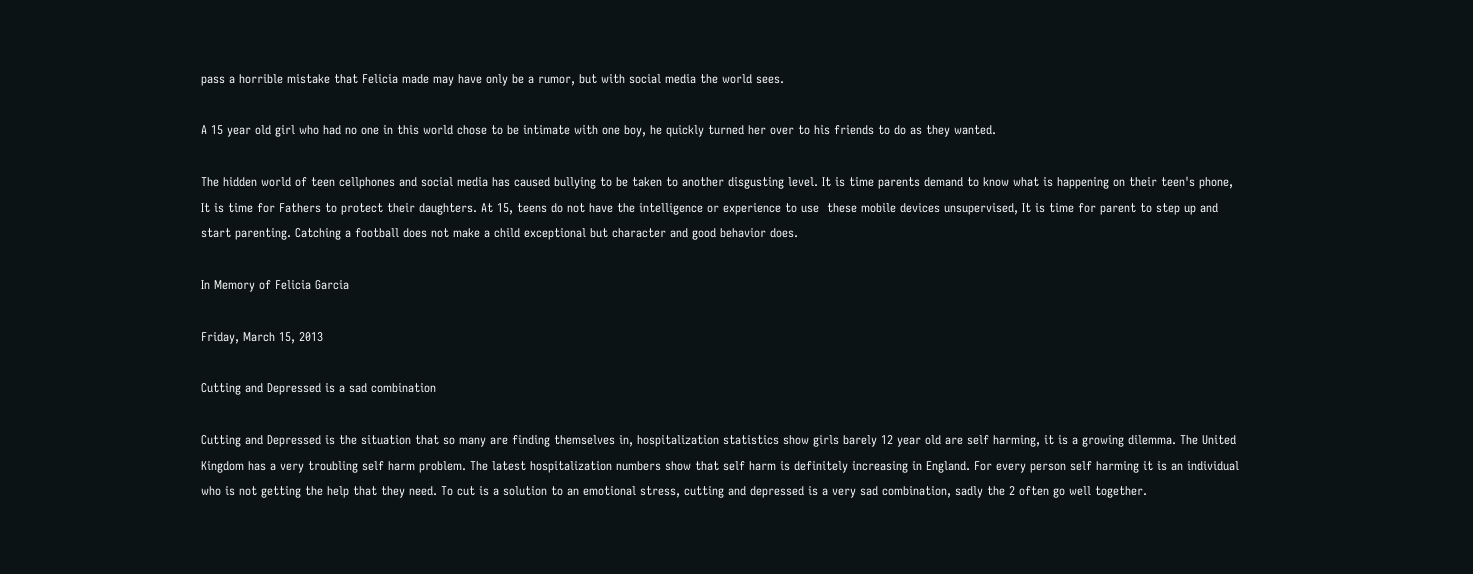pass a horrible mistake that Felicia made may have only be a rumor, but with social media the world sees.

A 15 year old girl who had no one in this world chose to be intimate with one boy, he quickly turned her over to his friends to do as they wanted.

The hidden world of teen cellphones and social media has caused bullying to be taken to another disgusting level. It is time parents demand to know what is happening on their teen's phone, It is time for Fathers to protect their daughters. At 15, teens do not have the intelligence or experience to use  these mobile devices unsupervised, It is time for parent to step up and start parenting. Catching a football does not make a child exceptional but character and good behavior does.

In Memory of Felicia Garcia

Friday, March 15, 2013

Cutting and Depressed is a sad combination

Cutting and Depressed is the situation that so many are finding themselves in, hospitalization statistics show girls barely 12 year old are self harming, it is a growing dilemma. The United Kingdom has a very troubling self harm problem. The latest hospitalization numbers show that self harm is definitely increasing in England. For every person self harming it is an individual who is not getting the help that they need. To cut is a solution to an emotional stress, cutting and depressed is a very sad combination, sadly the 2 often go well together.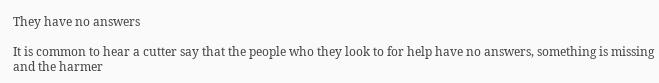They have no answers

It is common to hear a cutter say that the people who they look to for help have no answers, something is missing and the harmer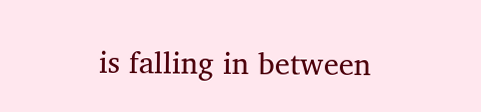is falling in between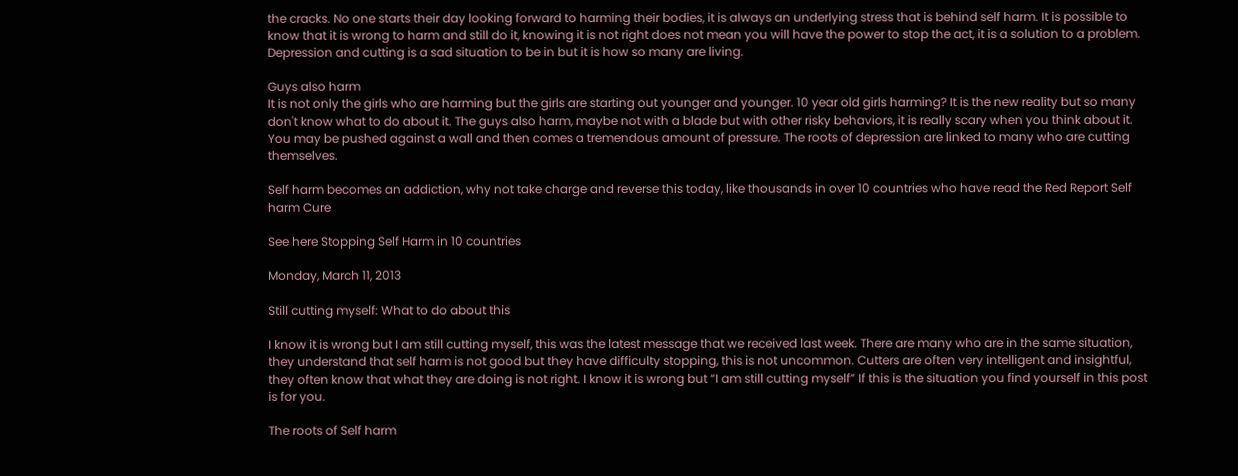the cracks. No one starts their day looking forward to harming their bodies, it is always an underlying stress that is behind self harm. It is possible to know that it is wrong to harm and still do it, knowing it is not right does not mean you will have the power to stop the act, it is a solution to a problem. Depression and cutting is a sad situation to be in but it is how so many are living.

Guys also harm
It is not only the girls who are harming but the girls are starting out younger and younger. 10 year old girls harming? It is the new reality but so many don't know what to do about it. The guys also harm, maybe not with a blade but with other risky behaviors, it is really scary when you think about it. You may be pushed against a wall and then comes a tremendous amount of pressure. The roots of depression are linked to many who are cutting themselves.

Self harm becomes an addiction, why not take charge and reverse this today, like thousands in over 10 countries who have read the Red Report Self harm Cure

See here Stopping Self Harm in 10 countries

Monday, March 11, 2013

Still cutting myself: What to do about this

I know it is wrong but I am still cutting myself, this was the latest message that we received last week. There are many who are in the same situation, they understand that self harm is not good but they have difficulty stopping, this is not uncommon. Cutters are often very intelligent and insightful, they often know that what they are doing is not right. I know it is wrong but “I am still cutting myself” If this is the situation you find yourself in this post is for you.

The roots of Self harm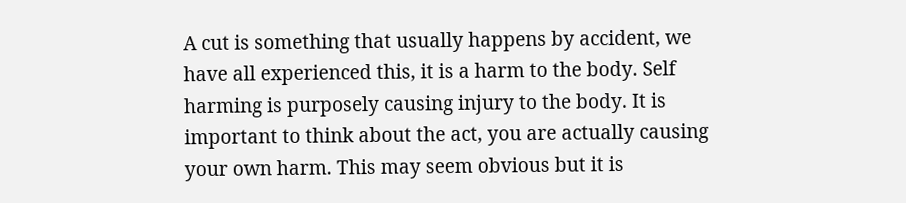A cut is something that usually happens by accident, we have all experienced this, it is a harm to the body. Self harming is purposely causing injury to the body. It is important to think about the act, you are actually causing your own harm. This may seem obvious but it is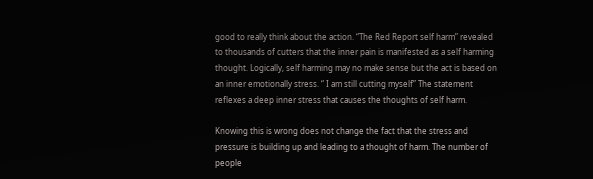good to really think about the action. “The Red Report self harm” revealed to thousands of cutters that the inner pain is manifested as a self harming thought. Logically, self harming may no make sense but the act is based on an inner emotionally stress. “ I am still cutting myself” The statement reflexes a deep inner stress that causes the thoughts of self harm.

Knowing this is wrong does not change the fact that the stress and pressure is building up and leading to a thought of harm. The number of people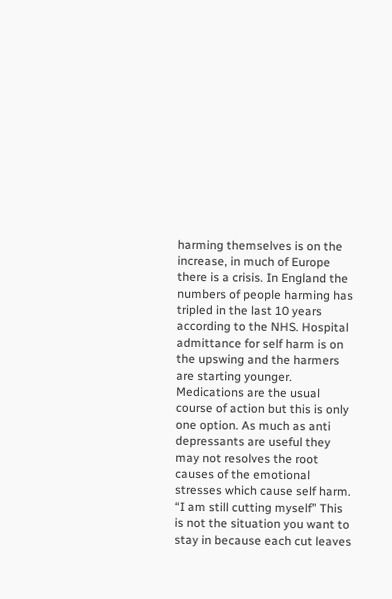harming themselves is on the increase, in much of Europe there is a crisis. In England the numbers of people harming has tripled in the last 10 years according to the NHS. Hospital admittance for self harm is on the upswing and the harmers are starting younger. Medications are the usual course of action but this is only one option. As much as anti depressants are useful they may not resolves the root causes of the emotional stresses which cause self harm. “I am still cutting myself” This is not the situation you want to stay in because each cut leaves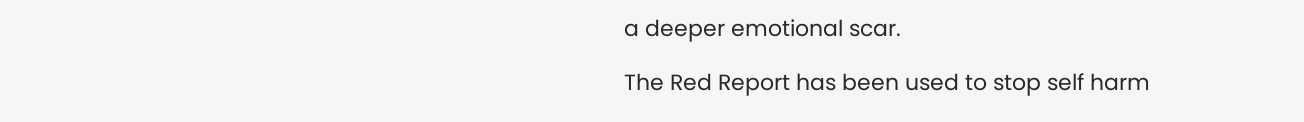a deeper emotional scar.

The Red Report has been used to stop self harm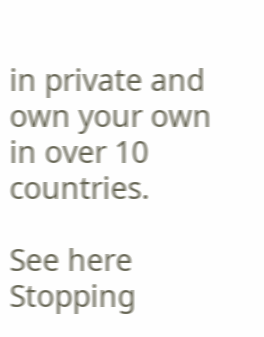in private and own your own in over 10 countries.

See here Stopping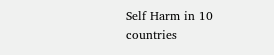Self Harm in 10 countries